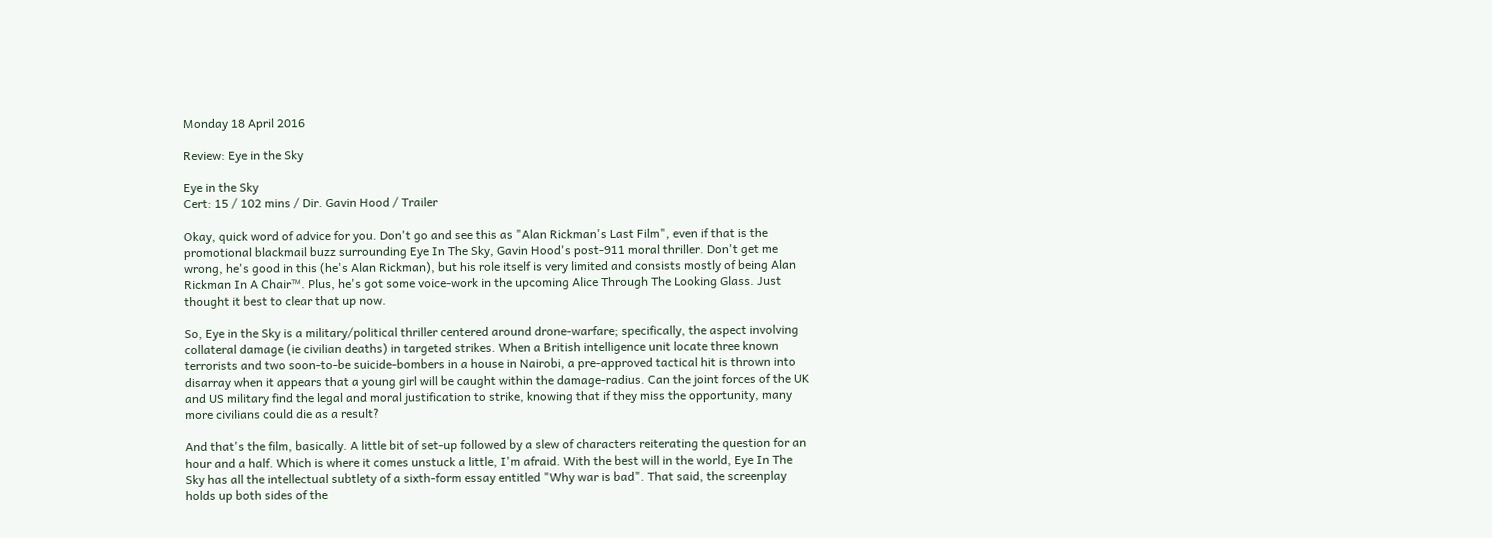Monday 18 April 2016

Review: Eye in the Sky

Eye in the Sky
Cert: 15 / 102 mins / Dir. Gavin Hood / Trailer

Okay, quick word of advice for you. Don't go and see this as "Alan Rickman's Last Film", even if that is the promotional blackmail buzz surrounding Eye In The Sky, Gavin Hood's post-911 moral thriller. Don't get me wrong, he's good in this (he's Alan Rickman), but his role itself is very limited and consists mostly of being Alan Rickman In A Chair™. Plus, he's got some voice-work in the upcoming Alice Through The Looking Glass. Just thought it best to clear that up now.

So, Eye in the Sky is a military/political thriller centered around drone-warfare; specifically, the aspect involving collateral damage (ie civilian deaths) in targeted strikes. When a British intelligence unit locate three known terrorists and two soon-to-be suicide-bombers in a house in Nairobi, a pre-approved tactical hit is thrown into disarray when it appears that a young girl will be caught within the damage-radius. Can the joint forces of the UK and US military find the legal and moral justification to strike, knowing that if they miss the opportunity, many more civilians could die as a result?

And that's the film, basically. A little bit of set-up followed by a slew of characters reiterating the question for an hour and a half. Which is where it comes unstuck a little, I'm afraid. With the best will in the world, Eye In The Sky has all the intellectual subtlety of a sixth-form essay entitled "Why war is bad". That said, the screenplay holds up both sides of the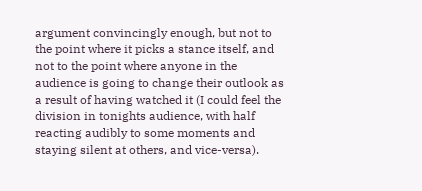argument convincingly enough, but not to the point where it picks a stance itself, and not to the point where anyone in the audience is going to change their outlook as a result of having watched it (I could feel the division in tonights audience, with half reacting audibly to some moments and staying silent at others, and vice-versa).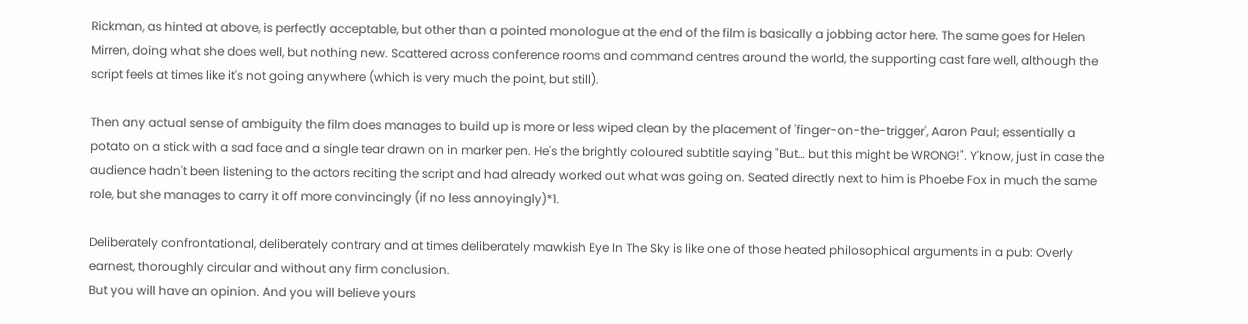Rickman, as hinted at above, is perfectly acceptable, but other than a pointed monologue at the end of the film is basically a jobbing actor here. The same goes for Helen Mirren, doing what she does well, but nothing new. Scattered across conference rooms and command centres around the world, the supporting cast fare well, although the script feels at times like it's not going anywhere (which is very much the point, but still).

Then any actual sense of ambiguity the film does manages to build up is more or less wiped clean by the placement of 'finger-on-the-trigger', Aaron Paul; essentially a potato on a stick with a sad face and a single tear drawn on in marker pen. He's the brightly coloured subtitle saying "But… but this might be WRONG!". Y'know, just in case the audience hadn't been listening to the actors reciting the script and had already worked out what was going on. Seated directly next to him is Phoebe Fox in much the same role, but she manages to carry it off more convincingly (if no less annoyingly)*1.

Deliberately confrontational, deliberately contrary and at times deliberately mawkish Eye In The Sky is like one of those heated philosophical arguments in a pub: Overly earnest, thoroughly circular and without any firm conclusion.
But you will have an opinion. And you will believe yours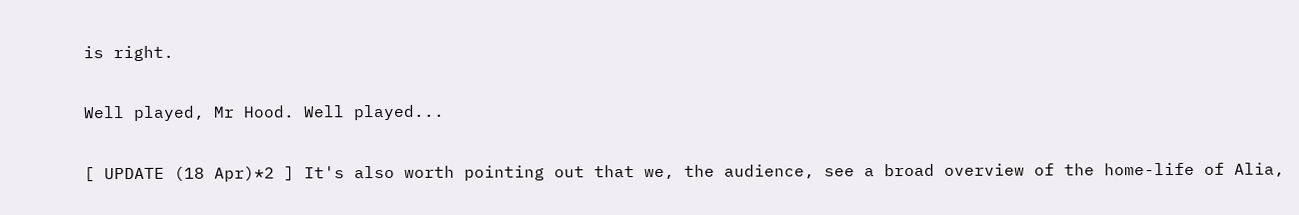is right.

Well played, Mr Hood. Well played...

[ UPDATE (18 Apr)*2 ] It's also worth pointing out that we, the audience, see a broad overview of the home-life of Alia,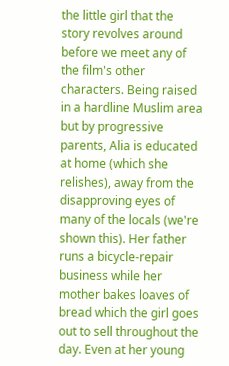the little girl that the story revolves around before we meet any of the film's other characters. Being raised in a hardline Muslim area but by progressive parents, Alia is educated at home (which she relishes), away from the disapproving eyes of many of the locals (we're shown this). Her father runs a bicycle-repair business while her mother bakes loaves of bread which the girl goes out to sell throughout the day. Even at her young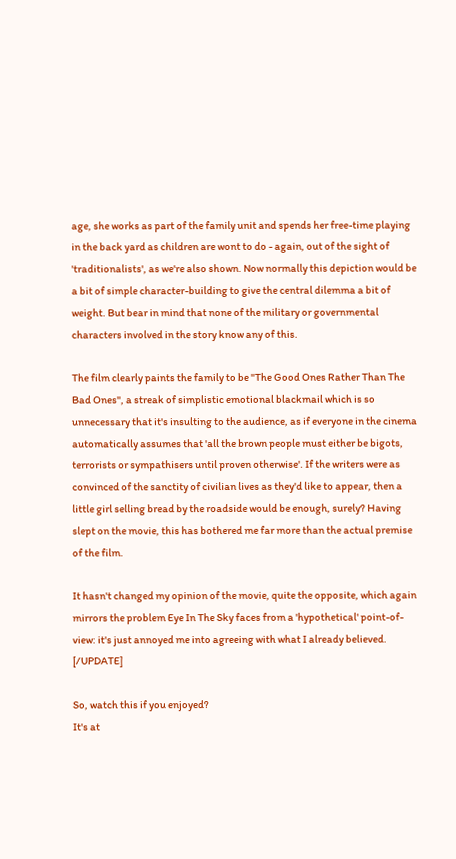age, she works as part of the family unit and spends her free-time playing in the back yard as children are wont to do - again, out of the sight of 'traditionalists', as we're also shown. Now normally this depiction would be a bit of simple character-building to give the central dilemma a bit of weight. But bear in mind that none of the military or governmental characters involved in the story know any of this.

The film clearly paints the family to be "The Good Ones Rather Than The Bad Ones", a streak of simplistic emotional blackmail which is so unnecessary that it's insulting to the audience, as if everyone in the cinema automatically assumes that 'all the brown people must either be bigots, terrorists or sympathisers until proven otherwise'. If the writers were as convinced of the sanctity of civilian lives as they'd like to appear, then a little girl selling bread by the roadside would be enough, surely? Having slept on the movie, this has bothered me far more than the actual premise of the film.

It hasn't changed my opinion of the movie, quite the opposite, which again mirrors the problem Eye In The Sky faces from a 'hypothetical' point-of-view: it's just annoyed me into agreeing with what I already believed. [/UPDATE]

So, watch this if you enjoyed?
It's at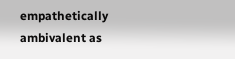empathetically ambivalent as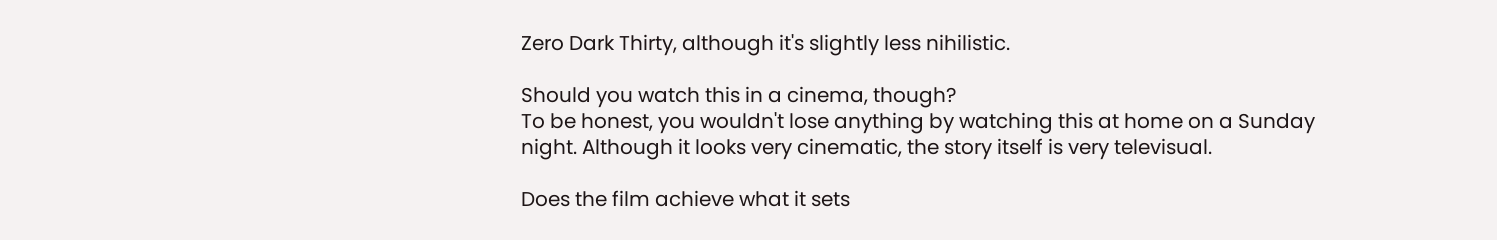Zero Dark Thirty, although it's slightly less nihilistic.

Should you watch this in a cinema, though?
To be honest, you wouldn't lose anything by watching this at home on a Sunday night. Although it looks very cinematic, the story itself is very televisual.

Does the film achieve what it sets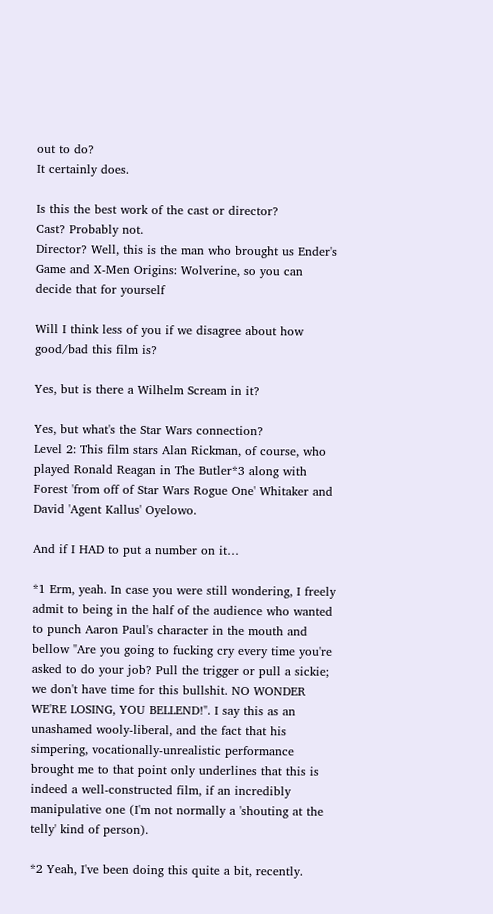out to do?
It certainly does.

Is this the best work of the cast or director?
Cast? Probably not.
Director? Well, this is the man who brought us Ender's Game and X-Men Origins: Wolverine, so you can decide that for yourself

Will I think less of you if we disagree about how good/bad this film is?

Yes, but is there a Wilhelm Scream in it?

Yes, but what's the Star Wars connection?
Level 2: This film stars Alan Rickman, of course, who played Ronald Reagan in The Butler*3 along with Forest 'from off of Star Wars Rogue One' Whitaker and David 'Agent Kallus' Oyelowo.

And if I HAD to put a number on it…

*1 Erm, yeah. In case you were still wondering, I freely admit to being in the half of the audience who wanted to punch Aaron Paul's character in the mouth and bellow "Are you going to fucking cry every time you're asked to do your job? Pull the trigger or pull a sickie; we don't have time for this bullshit. NO WONDER WE'RE LOSING, YOU BELLEND!". I say this as an unashamed wooly-liberal, and the fact that his simpering, vocationally-unrealistic performance brought me to that point only underlines that this is indeed a well-constructed film, if an incredibly manipulative one (I'm not normally a 'shouting at the telly' kind of person).

*2 Yeah, I've been doing this quite a bit, recently.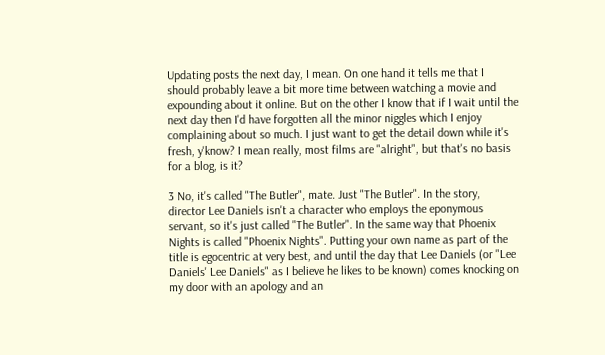Updating posts the next day, I mean. On one hand it tells me that I should probably leave a bit more time between watching a movie and expounding about it online. But on the other I know that if I wait until the next day then I'd have forgotten all the minor niggles which I enjoy complaining about so much. I just want to get the detail down while it's fresh, y'know? I mean really, most films are "alright", but that's no basis for a blog, is it?

3 No, it's called "The Butler", mate. Just "The Butler". In the story, director Lee Daniels isn't a character who employs the eponymous servant, so it's just called "The Butler". In the same way that Phoenix Nights is called "Phoenix Nights". Putting your own name as part of the title is egocentric at very best, and until the day that Lee Daniels (or "Lee Daniels' Lee Daniels" as I believe he likes to be known) comes knocking on my door with an apology and an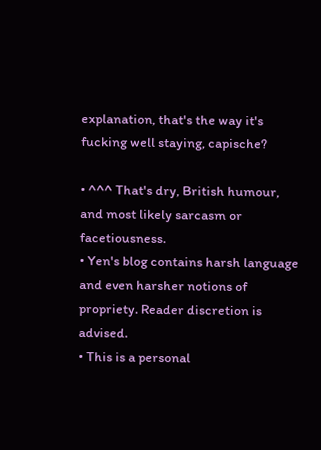explanation, that's the way it's fucking well staying, capische?

• ^^^ That's dry, British humour, and most likely sarcasm or facetiousness.
• Yen's blog contains harsh language and even harsher notions of propriety. Reader discretion is advised.
• This is a personal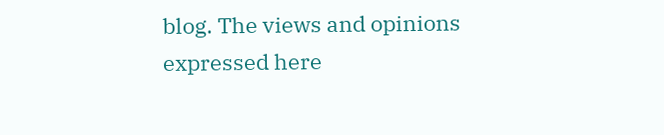blog. The views and opinions expressed here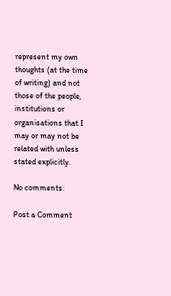represent my own thoughts (at the time of writing) and not those of the people, institutions or organisations that I may or may not be related with unless stated explicitly.

No comments:

Post a Comment